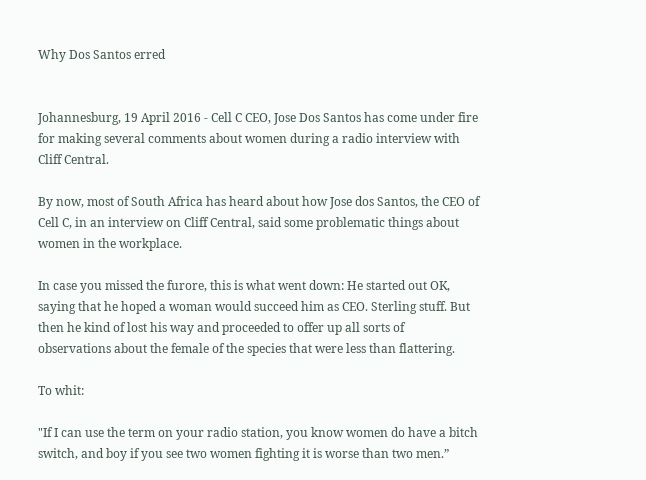Why Dos Santos erred


Johannesburg, 19 April 2016 - Cell C CEO, Jose Dos Santos has come under fire for making several comments about women during a radio interview with Cliff Central.

By now, most of South Africa has heard about how Jose dos Santos, the CEO of Cell C, in an interview on Cliff Central, said some problematic things about women in the workplace.

In case you missed the furore, this is what went down: He started out OK, saying that he hoped a woman would succeed him as CEO. Sterling stuff. But then he kind of lost his way and proceeded to offer up all sorts of observations about the female of the species that were less than flattering.

To whit:

"If I can use the term on your radio station, you know women do have a bitch switch, and boy if you see two women fighting it is worse than two men.”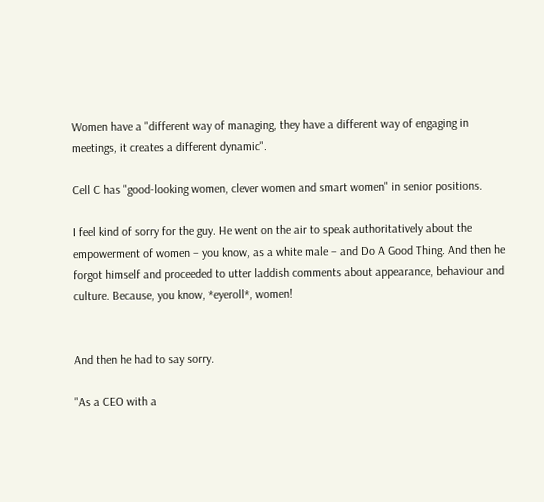Women have a "different way of managing, they have a different way of engaging in meetings, it creates a different dynamic".

Cell C has "good-looking women, clever women and smart women" in senior positions.

I feel kind of sorry for the guy. He went on the air to speak authoritatively about the empowerment of women – you know, as a white male – and Do A Good Thing. And then he forgot himself and proceeded to utter laddish comments about appearance, behaviour and culture. Because, you know, *eyeroll*, women!


And then he had to say sorry.

"As a CEO with a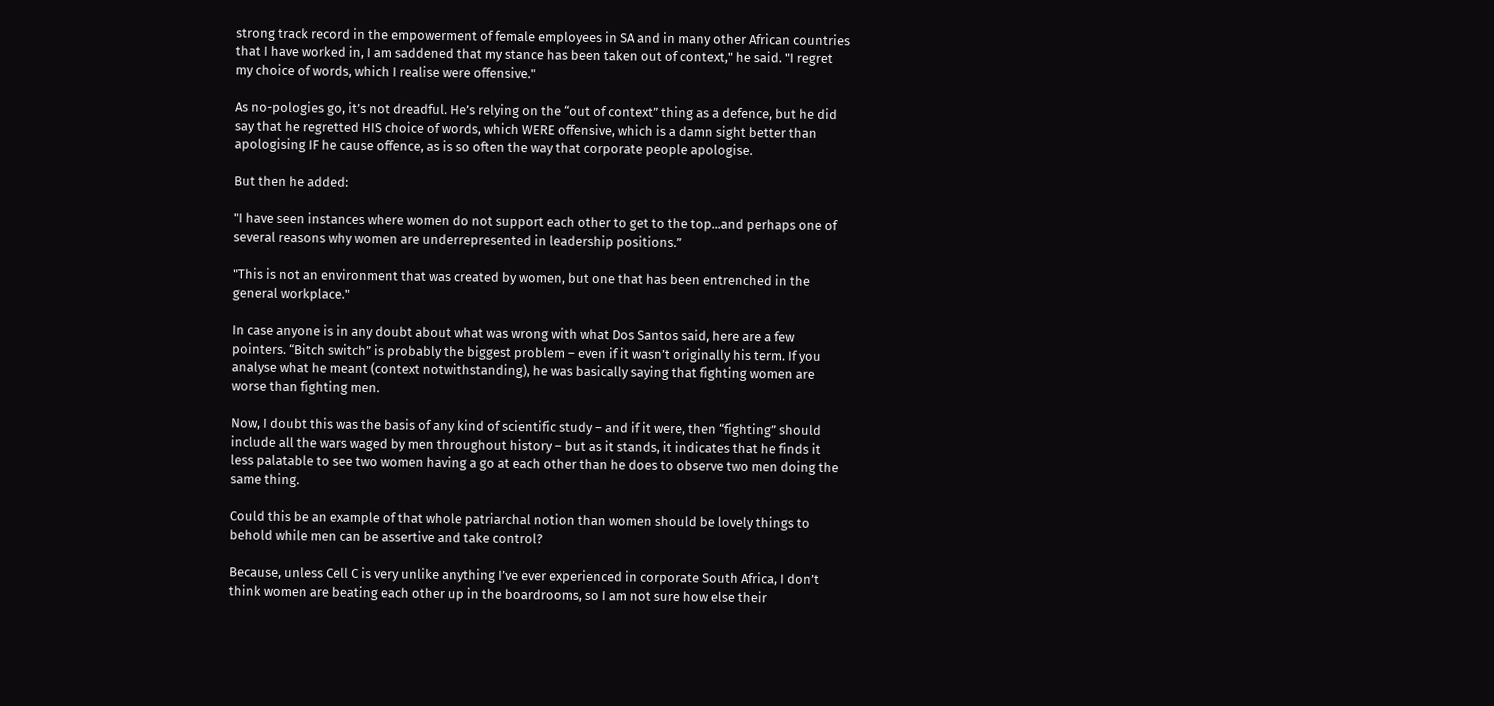strong track record in the empowerment of female employees in SA and in many other African countries that I have worked in, I am saddened that my stance has been taken out of context," he said. "I regret my choice of words, which I realise were offensive."

As no-pologies go, it’s not dreadful. He’s relying on the “out of context” thing as a defence, but he did say that he regretted HIS choice of words, which WERE offensive, which is a damn sight better than apologising IF he cause offence, as is so often the way that corporate people apologise.

But then he added:

"I have seen instances where women do not support each other to get to the top...and perhaps one of several reasons why women are underrepresented in leadership positions.”

"This is not an environment that was created by women, but one that has been entrenched in the general workplace."

In case anyone is in any doubt about what was wrong with what Dos Santos said, here are a few pointers. “Bitch switch” is probably the biggest problem – even if it wasn’t originally his term. If you analyse what he meant (context notwithstanding), he was basically saying that fighting women are worse than fighting men.

Now, I doubt this was the basis of any kind of scientific study – and if it were, then “fighting” should include all the wars waged by men throughout history – but as it stands, it indicates that he finds it less palatable to see two women having a go at each other than he does to observe two men doing the same thing.

Could this be an example of that whole patriarchal notion than women should be lovely things to behold while men can be assertive and take control?

Because, unless Cell C is very unlike anything I’ve ever experienced in corporate South Africa, I don’t think women are beating each other up in the boardrooms, so I am not sure how else their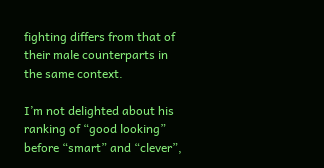fighting differs from that of their male counterparts in the same context.

I’m not delighted about his ranking of “good looking” before “smart” and “clever”,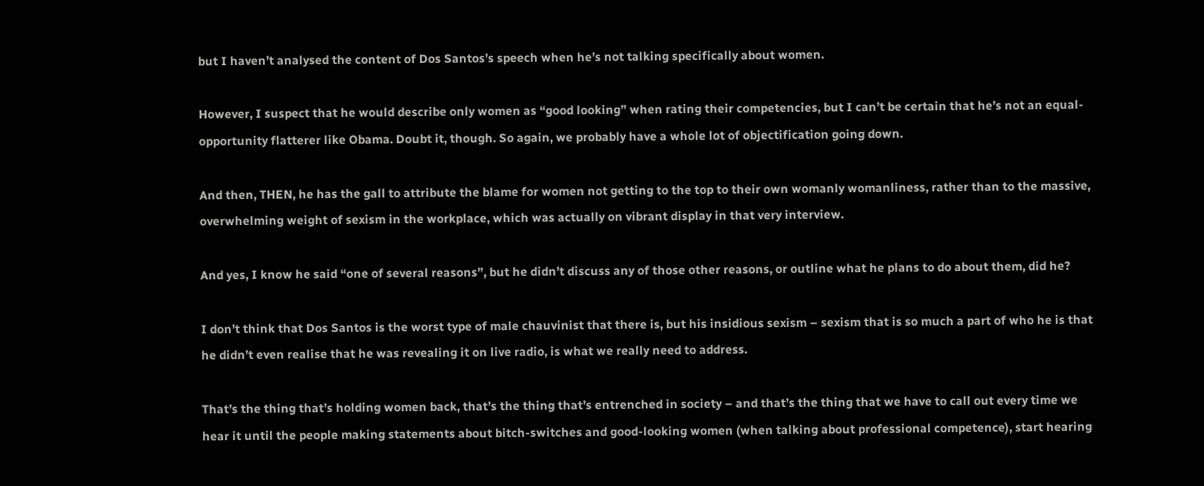but I haven’t analysed the content of Dos Santos’s speech when he’s not talking specifically about women.

However, I suspect that he would describe only women as “good looking” when rating their competencies, but I can’t be certain that he’s not an equal-opportunity flatterer like Obama. Doubt it, though. So again, we probably have a whole lot of objectification going down.

And then, THEN, he has the gall to attribute the blame for women not getting to the top to their own womanly womanliness, rather than to the massive, overwhelming weight of sexism in the workplace, which was actually on vibrant display in that very interview.

And yes, I know he said “one of several reasons”, but he didn’t discuss any of those other reasons, or outline what he plans to do about them, did he?

I don’t think that Dos Santos is the worst type of male chauvinist that there is, but his insidious sexism – sexism that is so much a part of who he is that he didn’t even realise that he was revealing it on live radio, is what we really need to address.

That’s the thing that’s holding women back, that’s the thing that’s entrenched in society – and that’s the thing that we have to call out every time we hear it until the people making statements about bitch-switches and good-looking women (when talking about professional competence), start hearing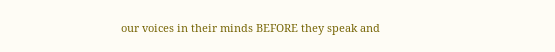our voices in their minds BEFORE they speak and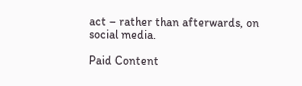act – rather than afterwards, on social media.

Paid Content